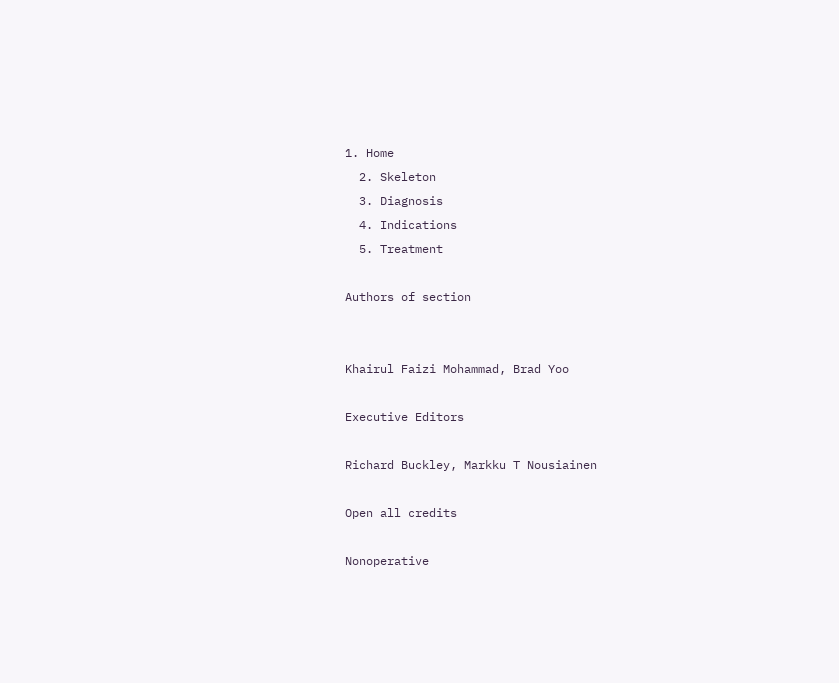1. Home
  2. Skeleton
  3. Diagnosis
  4. Indications
  5. Treatment

Authors of section


Khairul Faizi Mohammad, Brad Yoo

Executive Editors

Richard Buckley, Markku T Nousiainen

Open all credits

Nonoperative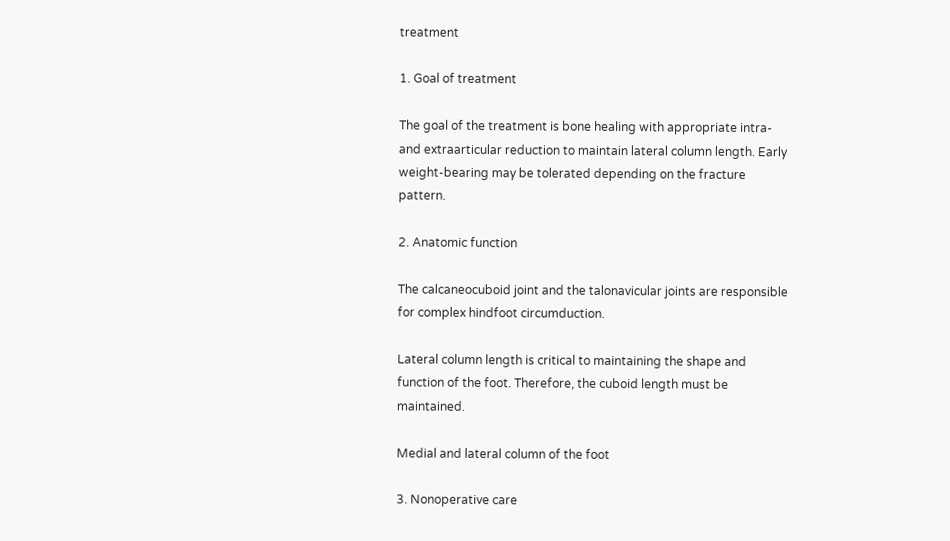treatment

1. Goal of treatment

The goal of the treatment is bone healing with appropriate intra- and extraarticular reduction to maintain lateral column length. Early weight-bearing may be tolerated depending on the fracture pattern.

2. Anatomic function

The calcaneocuboid joint and the talonavicular joints are responsible for complex hindfoot circumduction.

Lateral column length is critical to maintaining the shape and function of the foot. Therefore, the cuboid length must be maintained.

Medial and lateral column of the foot

3. Nonoperative care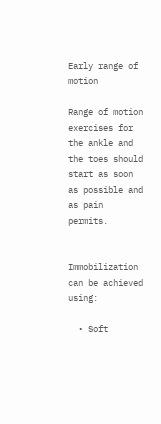Early range of motion

Range of motion exercises for the ankle and the toes should start as soon as possible and as pain permits.


Immobilization can be achieved using:

  • Soft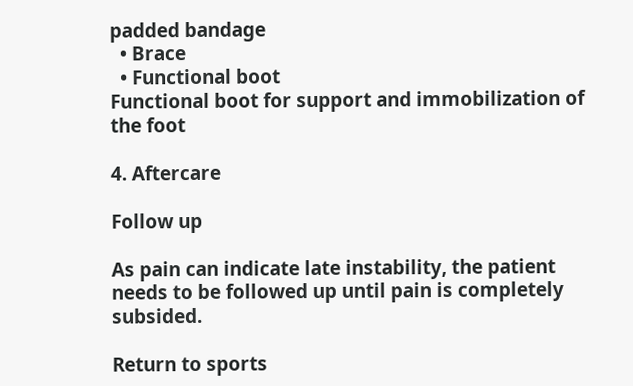padded bandage
  • Brace
  • Functional boot
Functional boot for support and immobilization of the foot

4. Aftercare

Follow up

As pain can indicate late instability, the patient needs to be followed up until pain is completely subsided.

Return to sports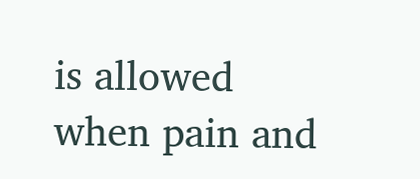is allowed when pain and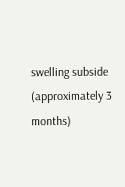swelling subside (approximately 3 months)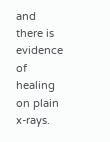and there is evidence of healing on plain x-rays.